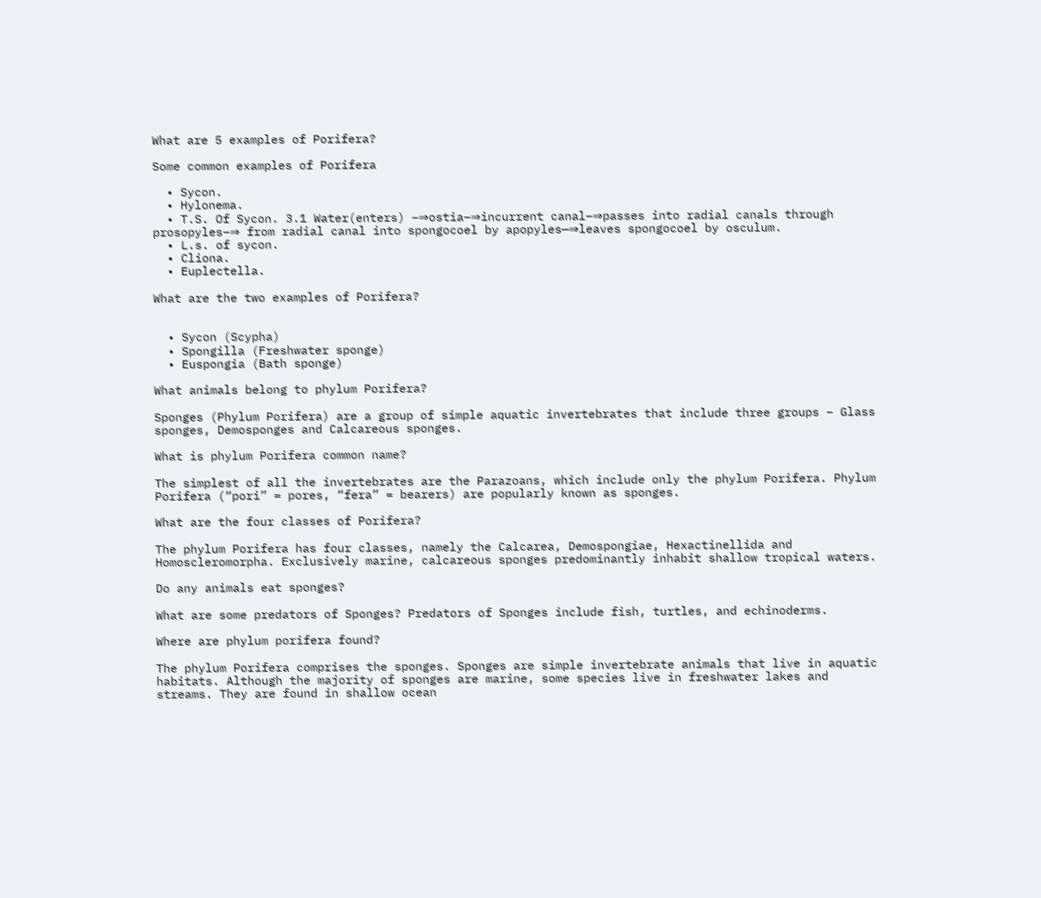What are 5 examples of Porifera?

Some common examples of Porifera

  • Sycon.
  • Hylonema.
  • T.S. Of Sycon. 3.1 Water(enters) –⇒ostia–⇒incurrent canal–⇒passes into radial canals through prosopyles–⇒ from radial canal into spongocoel by apopyles—⇒leaves spongocoel by osculum.
  • L.s. of sycon.
  • Cliona.
  • Euplectella.

What are the two examples of Porifera?


  • Sycon (Scypha)
  • Spongilla (Freshwater sponge)
  • Euspongia (Bath sponge)

What animals belong to phylum Porifera?

Sponges (Phylum Porifera) are a group of simple aquatic invertebrates that include three groups – Glass sponges, Demosponges and Calcareous sponges.

What is phylum Porifera common name?

The simplest of all the invertebrates are the Parazoans, which include only the phylum Porifera. Phylum Porifera (“pori” = pores, “fera” = bearers) are popularly known as sponges.

What are the four classes of Porifera?

The phylum Porifera has four classes, namely the Calcarea, Demospongiae, Hexactinellida and Homoscleromorpha. Exclusively marine, calcareous sponges predominantly inhabit shallow tropical waters.

Do any animals eat sponges?

What are some predators of Sponges? Predators of Sponges include fish, turtles, and echinoderms.

Where are phylum porifera found?

The phylum Porifera comprises the sponges. Sponges are simple invertebrate animals that live in aquatic habitats. Although the majority of sponges are marine, some species live in freshwater lakes and streams. They are found in shallow ocean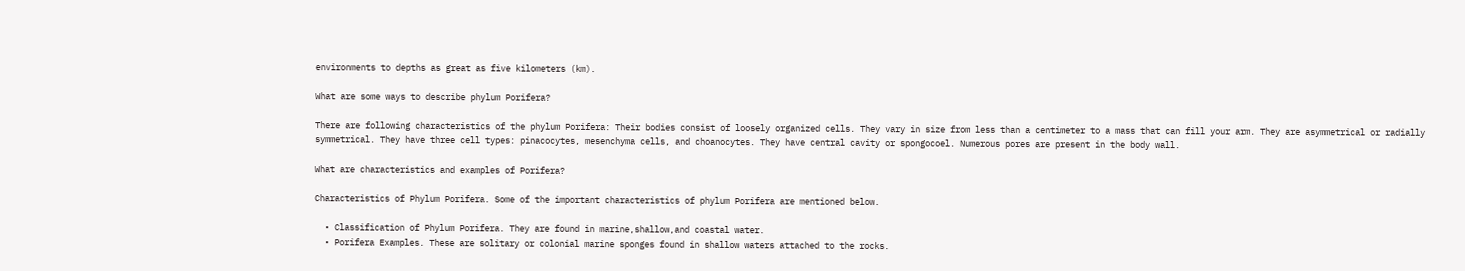environments to depths as great as five kilometers (km).

What are some ways to describe phylum Porifera?

There are following characteristics of the phylum Porifera: Their bodies consist of loosely organized cells. They vary in size from less than a centimeter to a mass that can fill your arm. They are asymmetrical or radially symmetrical. They have three cell types: pinacocytes, mesenchyma cells, and choanocytes. They have central cavity or spongocoel. Numerous pores are present in the body wall.

What are characteristics and examples of Porifera?

Characteristics of Phylum Porifera. Some of the important characteristics of phylum Porifera are mentioned below.

  • Classification of Phylum Porifera. They are found in marine,shallow,and coastal water.
  • Porifera Examples. These are solitary or colonial marine sponges found in shallow waters attached to the rocks.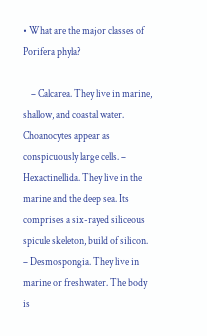• What are the major classes of Porifera phyla?

    – Calcarea. They live in marine, shallow, and coastal water. Choanocytes appear as conspicuously large cells. – Hexactinellida. They live in the marine and the deep sea. Its comprises a six-rayed siliceous spicule skeleton, build of silicon. – Desmospongia. They live in marine or freshwater. The body is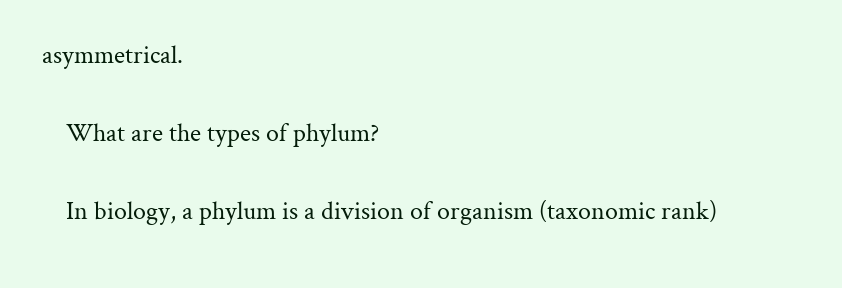asymmetrical.

    What are the types of phylum?

    In biology, a phylum is a division of organism (taxonomic rank)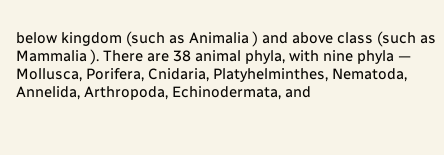below kingdom (such as Animalia ) and above class (such as Mammalia ). There are 38 animal phyla, with nine phyla — Mollusca, Porifera, Cnidaria, Platyhelminthes, Nematoda, Annelida, Arthropoda, Echinodermata, and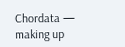Chordata — making up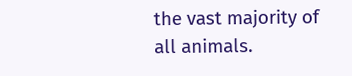the vast majority of all animals.